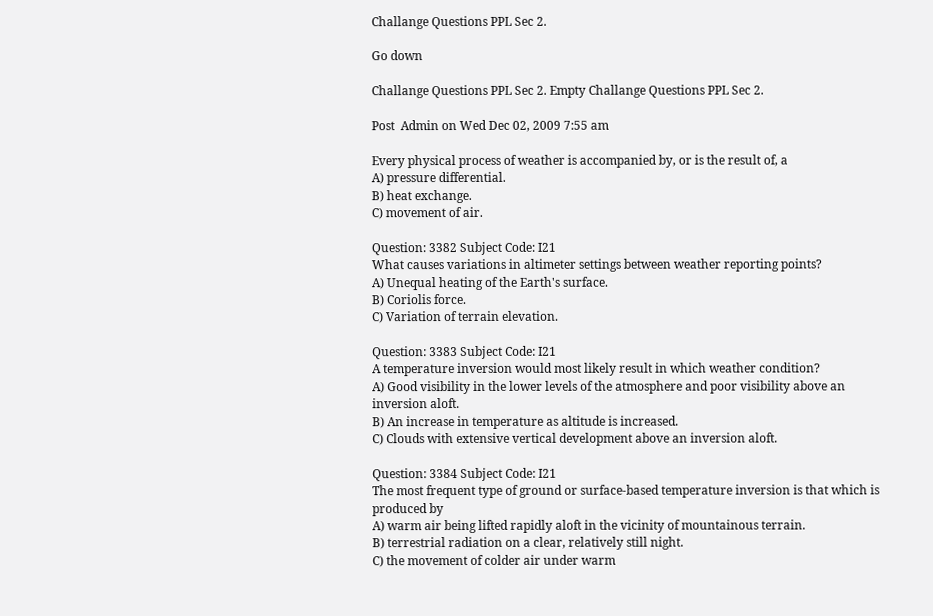Challange Questions PPL Sec 2.

Go down

Challange Questions PPL Sec 2. Empty Challange Questions PPL Sec 2.

Post  Admin on Wed Dec 02, 2009 7:55 am

Every physical process of weather is accompanied by, or is the result of, a
A) pressure differential.
B) heat exchange.
C) movement of air.

Question: 3382 Subject Code: I21
What causes variations in altimeter settings between weather reporting points?
A) Unequal heating of the Earth's surface.
B) Coriolis force.
C) Variation of terrain elevation.

Question: 3383 Subject Code: I21
A temperature inversion would most likely result in which weather condition?
A) Good visibility in the lower levels of the atmosphere and poor visibility above an inversion aloft.
B) An increase in temperature as altitude is increased.
C) Clouds with extensive vertical development above an inversion aloft.

Question: 3384 Subject Code: I21
The most frequent type of ground or surface-based temperature inversion is that which is produced by
A) warm air being lifted rapidly aloft in the vicinity of mountainous terrain.
B) terrestrial radiation on a clear, relatively still night.
C) the movement of colder air under warm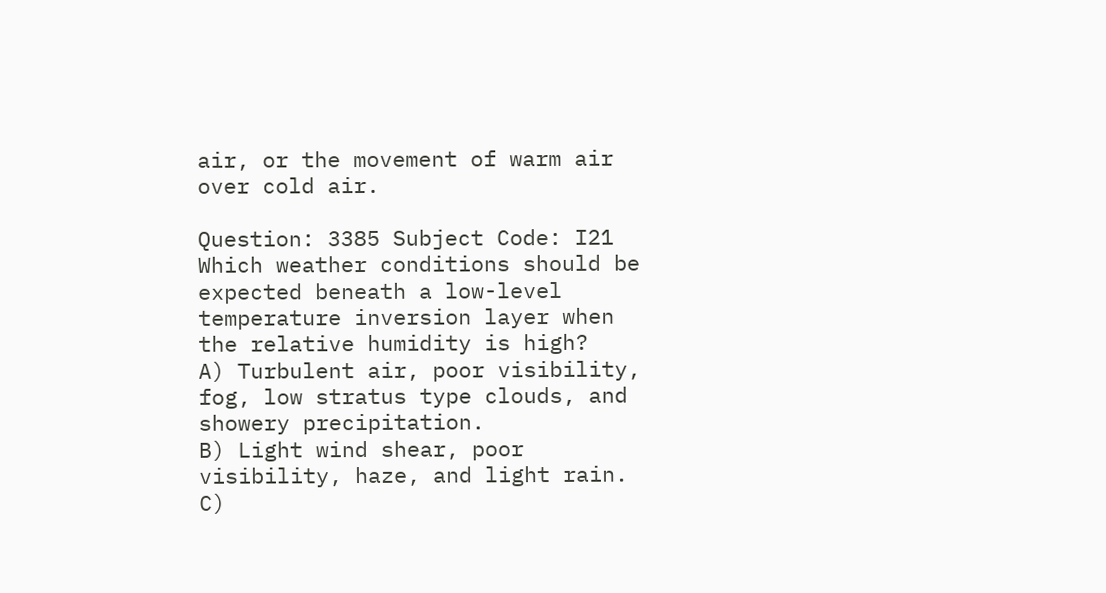air, or the movement of warm air over cold air.

Question: 3385 Subject Code: I21
Which weather conditions should be expected beneath a low-level temperature inversion layer when the relative humidity is high?
A) Turbulent air, poor visibility, fog, low stratus type clouds, and showery precipitation.
B) Light wind shear, poor visibility, haze, and light rain.
C)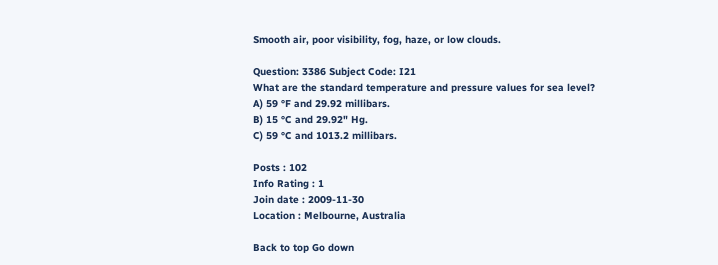Smooth air, poor visibility, fog, haze, or low clouds.

Question: 3386 Subject Code: I21
What are the standard temperature and pressure values for sea level?
A) 59 °F and 29.92 millibars.
B) 15 °C and 29.92" Hg.
C) 59 °C and 1013.2 millibars.

Posts : 102
Info Rating : 1
Join date : 2009-11-30
Location : Melbourne, Australia

Back to top Go down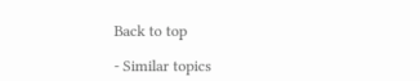Back to top

- Similar topics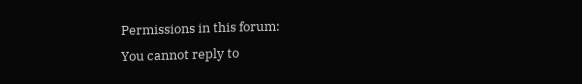Permissions in this forum:
You cannot reply to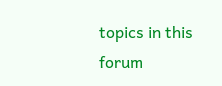topics in this forum